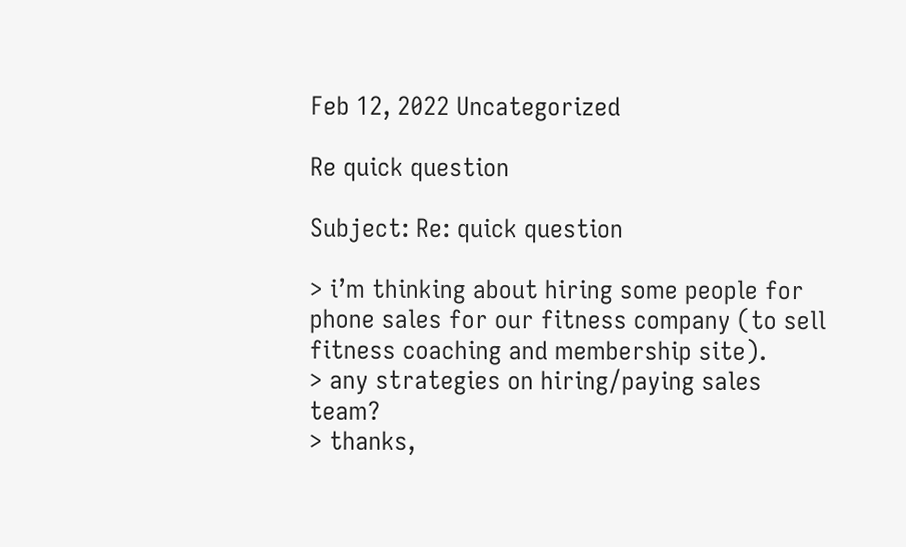Feb 12, 2022 Uncategorized

Re quick question

Subject: Re: quick question

> i’m thinking about hiring some people for phone sales for our fitness company (to sell fitness coaching and membership site).
> any strategies on hiring/paying sales team?
> thanks,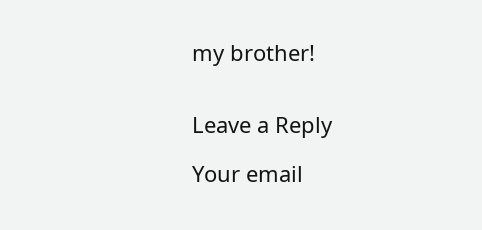my brother!


Leave a Reply

Your email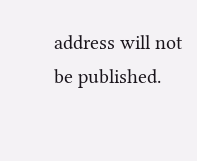address will not be published.